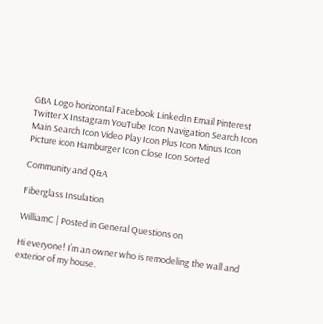GBA Logo horizontal Facebook LinkedIn Email Pinterest Twitter X Instagram YouTube Icon Navigation Search Icon Main Search Icon Video Play Icon Plus Icon Minus Icon Picture icon Hamburger Icon Close Icon Sorted

Community and Q&A

Fiberglass Insulation

WilliamC | Posted in General Questions on

Hi everyone! I’m an owner who is remodeling the wall and exterior of my house.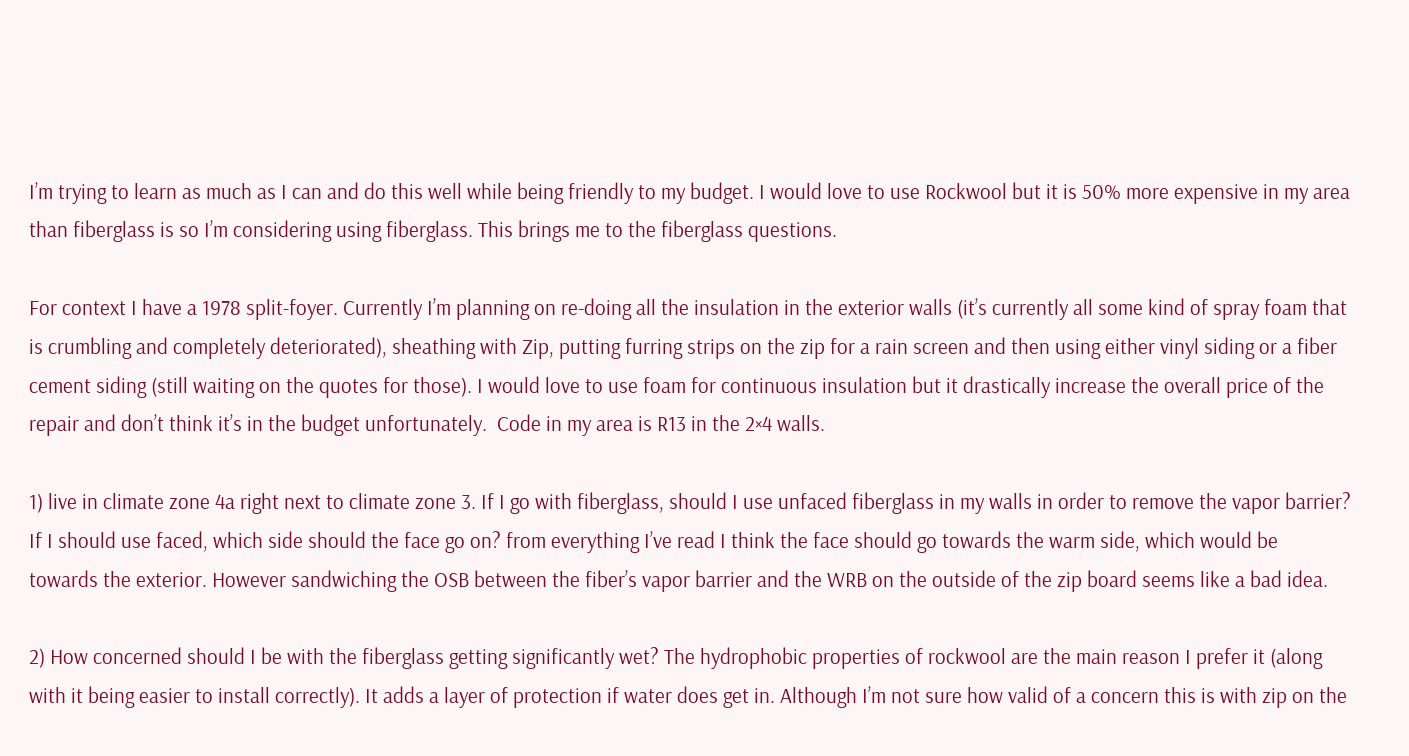I’m trying to learn as much as I can and do this well while being friendly to my budget. I would love to use Rockwool but it is 50% more expensive in my area than fiberglass is so I’m considering using fiberglass. This brings me to the fiberglass questions.

For context I have a 1978 split-foyer. Currently I’m planning on re-doing all the insulation in the exterior walls (it’s currently all some kind of spray foam that is crumbling and completely deteriorated), sheathing with Zip, putting furring strips on the zip for a rain screen and then using either vinyl siding or a fiber cement siding (still waiting on the quotes for those). I would love to use foam for continuous insulation but it drastically increase the overall price of the repair and don’t think it’s in the budget unfortunately.  Code in my area is R13 in the 2×4 walls.

1) live in climate zone 4a right next to climate zone 3. If I go with fiberglass, should I use unfaced fiberglass in my walls in order to remove the vapor barrier? If I should use faced, which side should the face go on? from everything I’ve read I think the face should go towards the warm side, which would be towards the exterior. However sandwiching the OSB between the fiber’s vapor barrier and the WRB on the outside of the zip board seems like a bad idea.

2) How concerned should I be with the fiberglass getting significantly wet? The hydrophobic properties of rockwool are the main reason I prefer it (along with it being easier to install correctly). It adds a layer of protection if water does get in. Although I’m not sure how valid of a concern this is with zip on the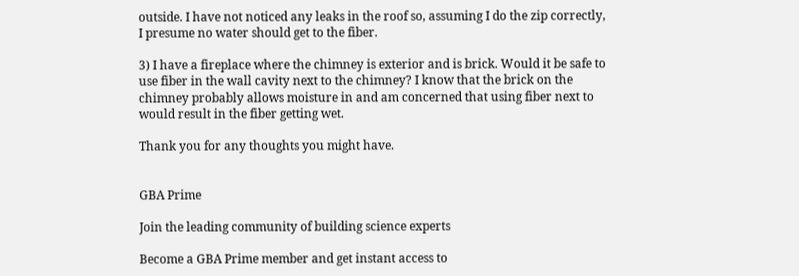outside. I have not noticed any leaks in the roof so, assuming I do the zip correctly, I presume no water should get to the fiber.

3) I have a fireplace where the chimney is exterior and is brick. Would it be safe to use fiber in the wall cavity next to the chimney? I know that the brick on the chimney probably allows moisture in and am concerned that using fiber next to would result in the fiber getting wet.

Thank you for any thoughts you might have.


GBA Prime

Join the leading community of building science experts

Become a GBA Prime member and get instant access to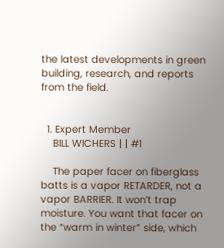the latest developments in green building, research, and reports from the field.


  1. Expert Member
    BILL WICHERS | | #1

    The paper facer on fiberglass batts is a vapor RETARDER, not a vapor BARRIER. It won’t trap moisture. You want that facer on the “warm in winter” side, which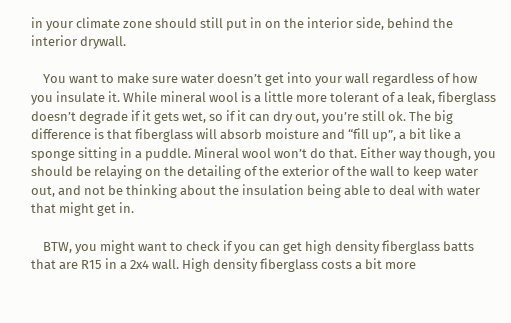in your climate zone should still put in on the interior side, behind the interior drywall.

    You want to make sure water doesn’t get into your wall regardless of how you insulate it. While mineral wool is a little more tolerant of a leak, fiberglass doesn’t degrade if it gets wet, so if it can dry out, you’re still ok. The big difference is that fiberglass will absorb moisture and “fill up”, a bit like a sponge sitting in a puddle. Mineral wool won’t do that. Either way though, you should be relaying on the detailing of the exterior of the wall to keep water out, and not be thinking about the insulation being able to deal with water that might get in.

    BTW, you might want to check if you can get high density fiberglass batts that are R15 in a 2x4 wall. High density fiberglass costs a bit more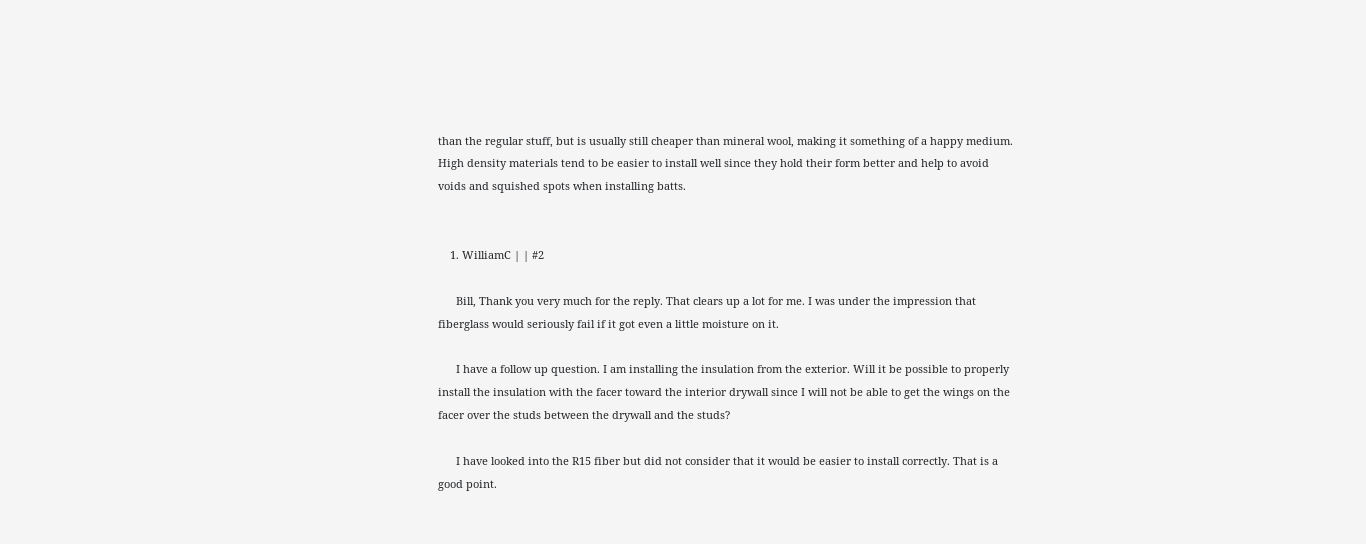than the regular stuff, but is usually still cheaper than mineral wool, making it something of a happy medium. High density materials tend to be easier to install well since they hold their form better and help to avoid voids and squished spots when installing batts.


    1. WilliamC | | #2

      Bill, Thank you very much for the reply. That clears up a lot for me. I was under the impression that fiberglass would seriously fail if it got even a little moisture on it.

      I have a follow up question. I am installing the insulation from the exterior. Will it be possible to properly install the insulation with the facer toward the interior drywall since I will not be able to get the wings on the facer over the studs between the drywall and the studs?

      I have looked into the R15 fiber but did not consider that it would be easier to install correctly. That is a good point.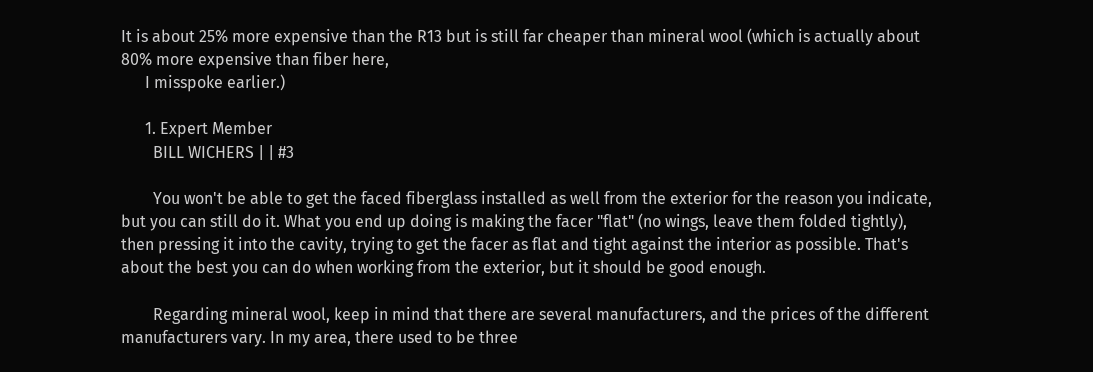It is about 25% more expensive than the R13 but is still far cheaper than mineral wool (which is actually about 80% more expensive than fiber here,
      I misspoke earlier.)

      1. Expert Member
        BILL WICHERS | | #3

        You won't be able to get the faced fiberglass installed as well from the exterior for the reason you indicate, but you can still do it. What you end up doing is making the facer "flat" (no wings, leave them folded tightly), then pressing it into the cavity, trying to get the facer as flat and tight against the interior as possible. That's about the best you can do when working from the exterior, but it should be good enough.

        Regarding mineral wool, keep in mind that there are several manufacturers, and the prices of the different manufacturers vary. In my area, there used to be three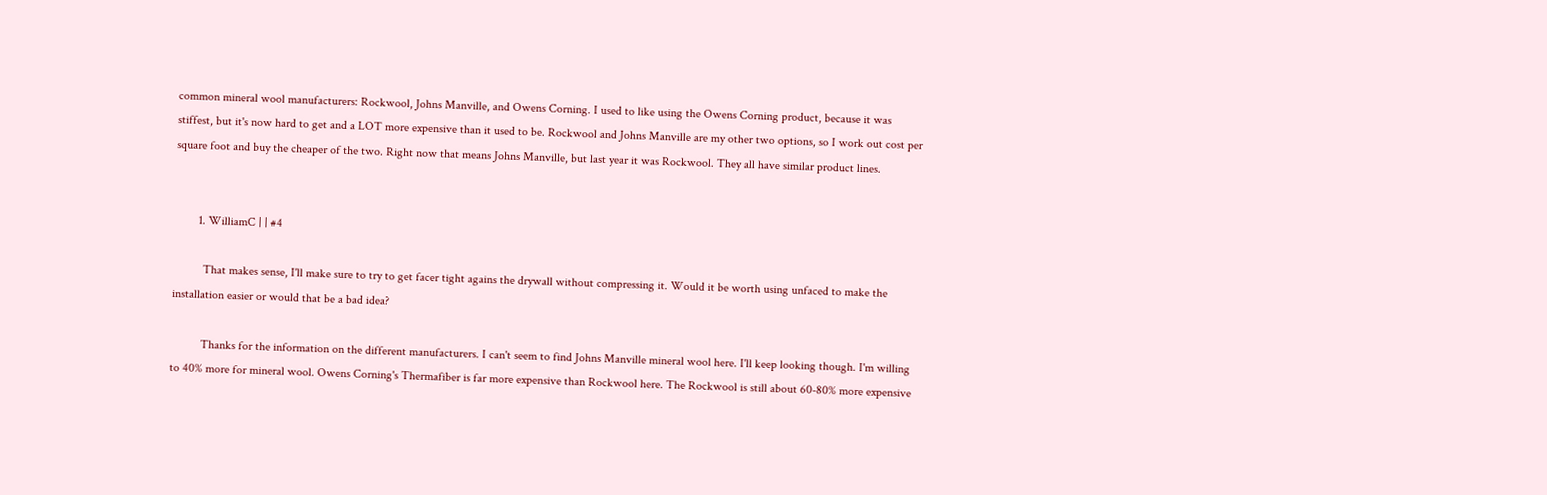common mineral wool manufacturers: Rockwool, Johns Manville, and Owens Corning. I used to like using the Owens Corning product, because it was stiffest, but it's now hard to get and a LOT more expensive than it used to be. Rockwool and Johns Manville are my other two options, so I work out cost per square foot and buy the cheaper of the two. Right now that means Johns Manville, but last year it was Rockwool. They all have similar product lines.


        1. WilliamC | | #4

          That makes sense, I'll make sure to try to get facer tight agains the drywall without compressing it. Would it be worth using unfaced to make the installation easier or would that be a bad idea?

          Thanks for the information on the different manufacturers. I can't seem to find Johns Manville mineral wool here. I'll keep looking though. I'm willing to 40% more for mineral wool. Owens Corning's Thermafiber is far more expensive than Rockwool here. The Rockwool is still about 60-80% more expensive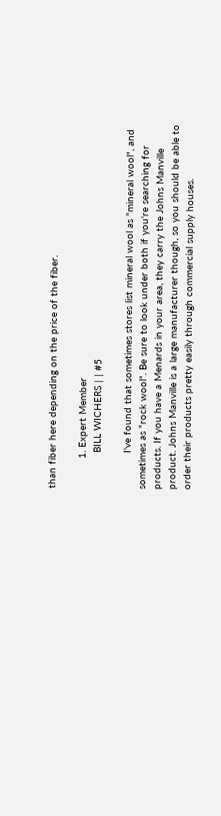than fiber here depending on the price of the fiber.

          1. Expert Member
            BILL WICHERS | | #5

            I've found that sometimes stores list mineral wool as "mineral wool", and sometimes as "rock wool". Be sure to look under both if you're searching for products. If you have a Menards in your area, they carry the Johns Manville product. Johns Manville is a large manufacturer though, so you should be able to order their products pretty easily through commercial supply houses.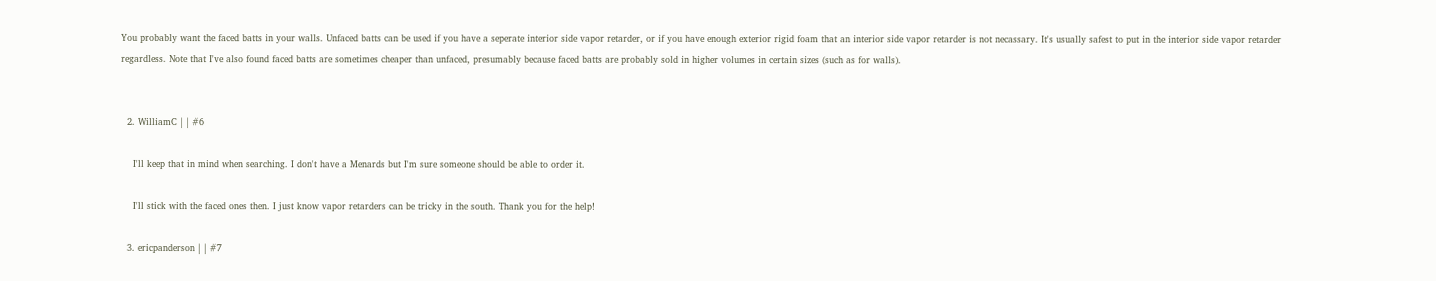You probably want the faced batts in your walls. Unfaced batts can be used if you have a seperate interior side vapor retarder, or if you have enough exterior rigid foam that an interior side vapor retarder is not necassary. It's usually safest to put in the interior side vapor retarder regardless. Note that I've also found faced batts are sometimes cheaper than unfaced, presumably because faced batts are probably sold in higher volumes in certain sizes (such as for walls).


  2. WilliamC | | #6

    I'll keep that in mind when searching. I don't have a Menards but I'm sure someone should be able to order it.

    I'll stick with the faced ones then. I just know vapor retarders can be tricky in the south. Thank you for the help!

  3. ericpanderson | | #7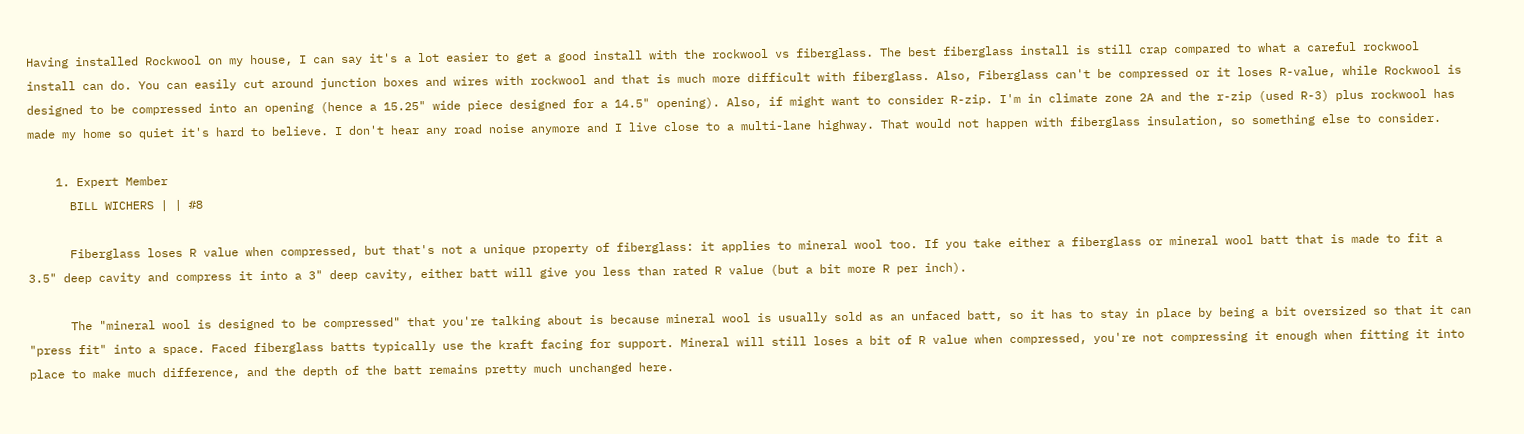Having installed Rockwool on my house, I can say it's a lot easier to get a good install with the rockwool vs fiberglass. The best fiberglass install is still crap compared to what a careful rockwool install can do. You can easily cut around junction boxes and wires with rockwool and that is much more difficult with fiberglass. Also, Fiberglass can't be compressed or it loses R-value, while Rockwool is designed to be compressed into an opening (hence a 15.25" wide piece designed for a 14.5" opening). Also, if might want to consider R-zip. I'm in climate zone 2A and the r-zip (used R-3) plus rockwool has made my home so quiet it's hard to believe. I don't hear any road noise anymore and I live close to a multi-lane highway. That would not happen with fiberglass insulation, so something else to consider.

    1. Expert Member
      BILL WICHERS | | #8

      Fiberglass loses R value when compressed, but that's not a unique property of fiberglass: it applies to mineral wool too. If you take either a fiberglass or mineral wool batt that is made to fit a 3.5" deep cavity and compress it into a 3" deep cavity, either batt will give you less than rated R value (but a bit more R per inch).

      The "mineral wool is designed to be compressed" that you're talking about is because mineral wool is usually sold as an unfaced batt, so it has to stay in place by being a bit oversized so that it can "press fit" into a space. Faced fiberglass batts typically use the kraft facing for support. Mineral will still loses a bit of R value when compressed, you're not compressing it enough when fitting it into place to make much difference, and the depth of the batt remains pretty much unchanged here.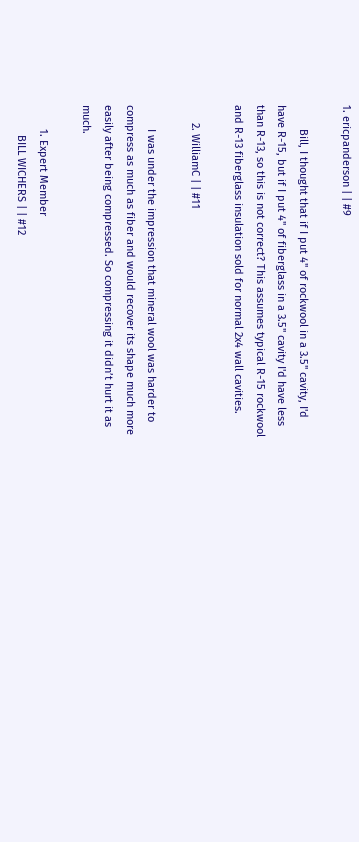1. ericpanderson | | #9

        Bill, I thought that if I put 4" of rockwool in a 3.5" cavity, I'd have R-15, but if I put 4" of fiberglass in a 3.5" cavity I'd have less than R-13, so this is not correct? This assumes typical R-15 rockwool and R-13 fiberglass insulation sold for normal 2x4 wall cavities.

      2. WilliamC | | #11

        I was under the impression that mineral wool was harder to compress as much as fiber and would recover its shape much more easily after being compressed. So compressing it didn’t hurt it as much.

        1. Expert Member
          BILL WICHERS | | #12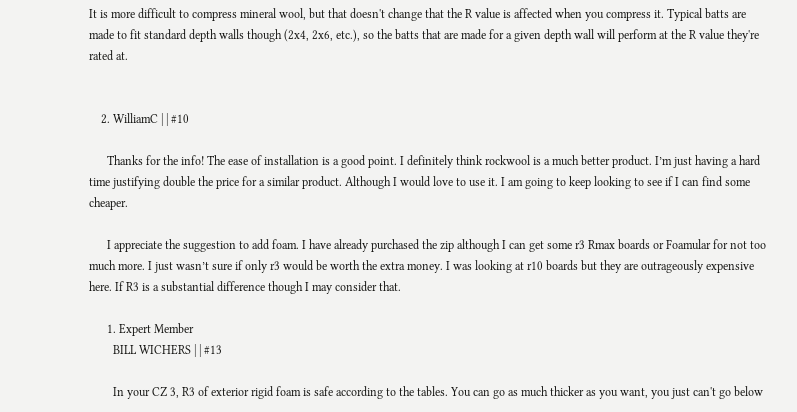It is more difficult to compress mineral wool, but that doesn't change that the R value is affected when you compress it. Typical batts are made to fit standard depth walls though (2x4, 2x6, etc.), so the batts that are made for a given depth wall will perform at the R value they're rated at.


    2. WilliamC | | #10

      Thanks for the info! The ease of installation is a good point. I definitely think rockwool is a much better product. I’m just having a hard time justifying double the price for a similar product. Although I would love to use it. I am going to keep looking to see if I can find some cheaper.

      I appreciate the suggestion to add foam. I have already purchased the zip although I can get some r3 Rmax boards or Foamular for not too much more. I just wasn’t sure if only r3 would be worth the extra money. I was looking at r10 boards but they are outrageously expensive here. If R3 is a substantial difference though I may consider that.

      1. Expert Member
        BILL WICHERS | | #13

        In your CZ 3, R3 of exterior rigid foam is safe according to the tables. You can go as much thicker as you want, you just can't go below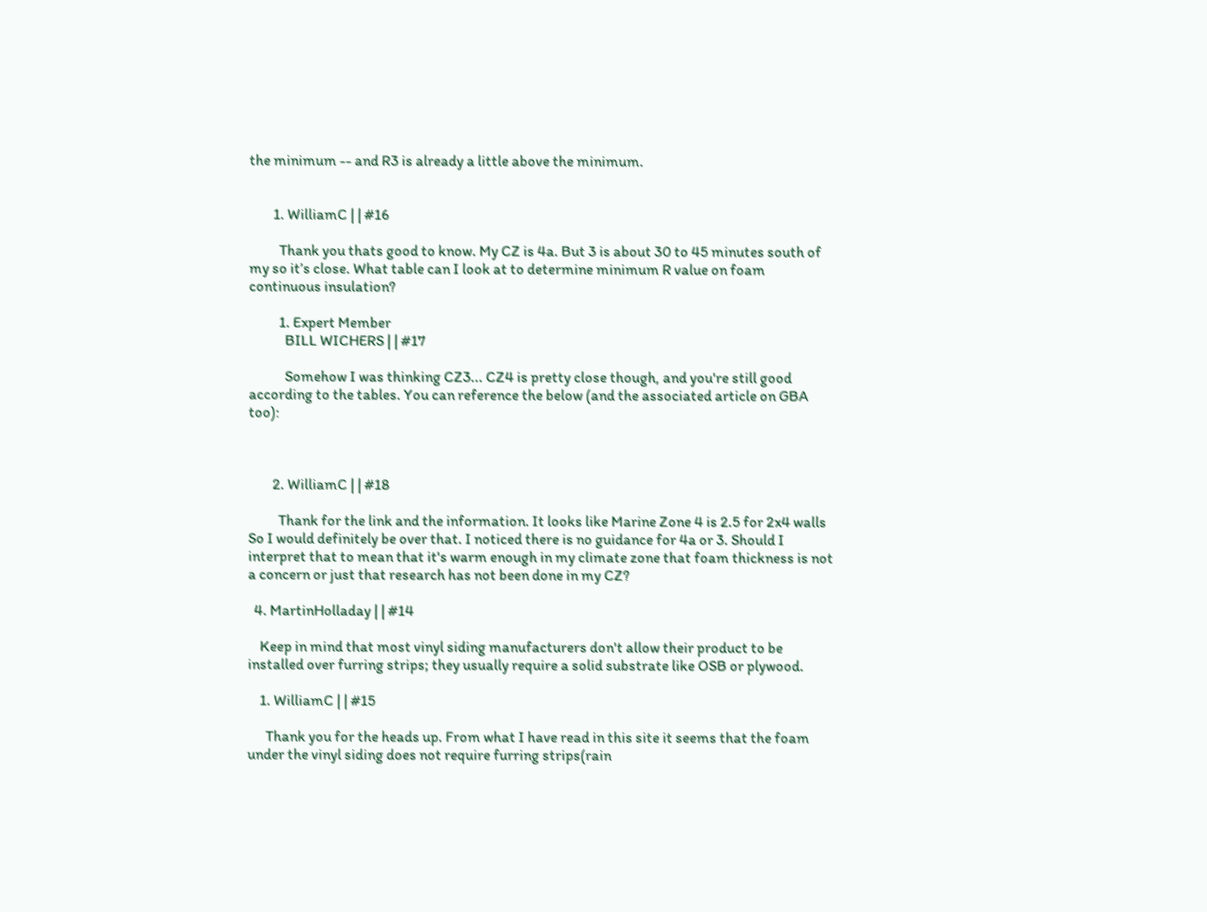the minimum -- and R3 is already a little above the minimum.


        1. WilliamC | | #16

          Thank you thats good to know. My CZ is 4a. But 3 is about 30 to 45 minutes south of my so it’s close. What table can I look at to determine minimum R value on foam continuous insulation?

          1. Expert Member
            BILL WICHERS | | #17

            Somehow I was thinking CZ3... CZ4 is pretty close though, and you're still good according to the tables. You can reference the below (and the associated article on GBA too):



        2. WilliamC | | #18

          Thank for the link and the information. It looks like Marine Zone 4 is 2.5 for 2x4 walls So I would definitely be over that. I noticed there is no guidance for 4a or 3. Should I interpret that to mean that it's warm enough in my climate zone that foam thickness is not a concern or just that research has not been done in my CZ?

  4. MartinHolladay | | #14

    Keep in mind that most vinyl siding manufacturers don't allow their product to be installed over furring strips; they usually require a solid substrate like OSB or plywood.

    1. WilliamC | | #15

      Thank you for the heads up. From what I have read in this site it seems that the foam under the vinyl siding does not require furring strips(rain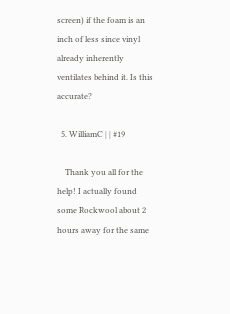screen) if the foam is an inch of less since vinyl already inherently ventilates behind it. Is this accurate?

  5. WilliamC | | #19

    Thank you all for the help! I actually found some Rockwool about 2 hours away for the same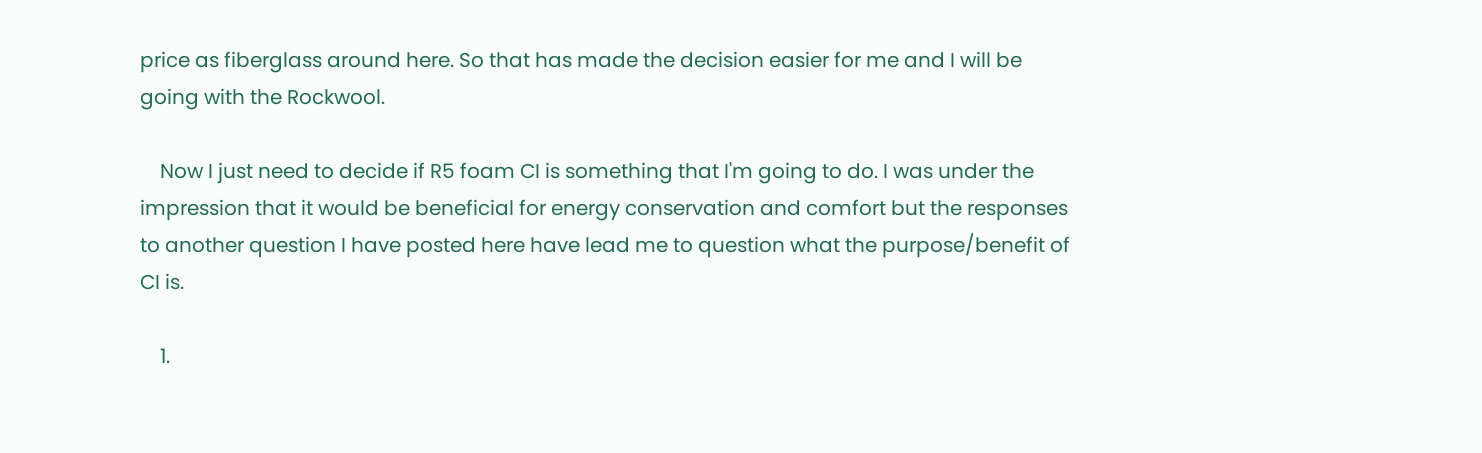price as fiberglass around here. So that has made the decision easier for me and I will be going with the Rockwool.

    Now I just need to decide if R5 foam CI is something that I'm going to do. I was under the impression that it would be beneficial for energy conservation and comfort but the responses to another question I have posted here have lead me to question what the purpose/benefit of CI is.

    1.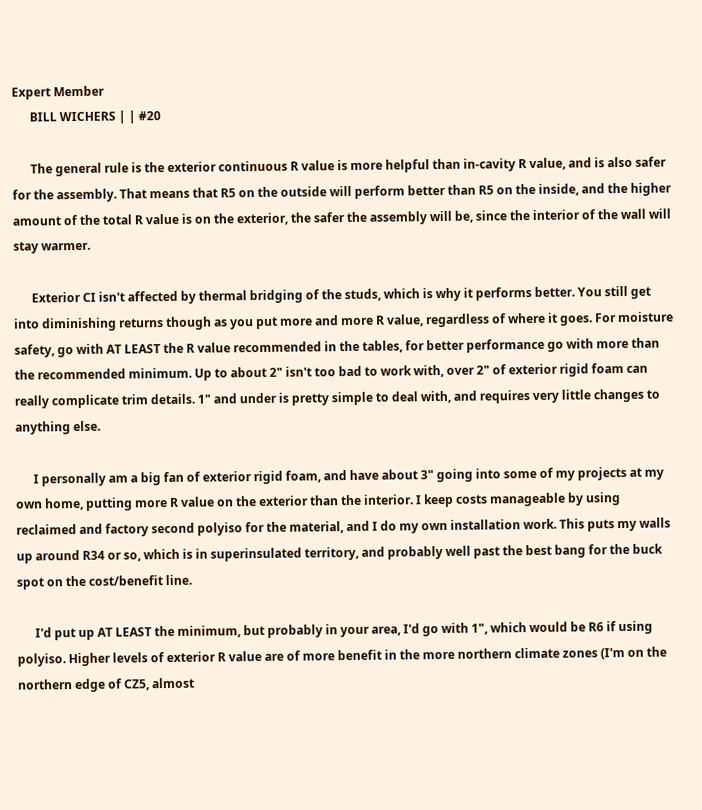Expert Member
      BILL WICHERS | | #20

      The general rule is the exterior continuous R value is more helpful than in-cavity R value, and is also safer for the assembly. That means that R5 on the outside will perform better than R5 on the inside, and the higher amount of the total R value is on the exterior, the safer the assembly will be, since the interior of the wall will stay warmer.

      Exterior CI isn't affected by thermal bridging of the studs, which is why it performs better. You still get into diminishing returns though as you put more and more R value, regardless of where it goes. For moisture safety, go with AT LEAST the R value recommended in the tables, for better performance go with more than the recommended minimum. Up to about 2" isn't too bad to work with, over 2" of exterior rigid foam can really complicate trim details. 1" and under is pretty simple to deal with, and requires very little changes to anything else.

      I personally am a big fan of exterior rigid foam, and have about 3" going into some of my projects at my own home, putting more R value on the exterior than the interior. I keep costs manageable by using reclaimed and factory second polyiso for the material, and I do my own installation work. This puts my walls up around R34 or so, which is in superinsulated territory, and probably well past the best bang for the buck spot on the cost/benefit line.

      I'd put up AT LEAST the minimum, but probably in your area, I'd go with 1", which would be R6 if using polyiso. Higher levels of exterior R value are of more benefit in the more northern climate zones (I'm on the northern edge of CZ5, almost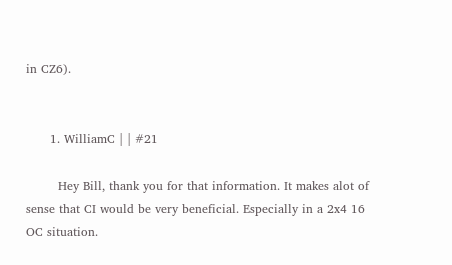in CZ6).


      1. WilliamC | | #21

        Hey Bill, thank you for that information. It makes alot of sense that CI would be very beneficial. Especially in a 2x4 16 OC situation.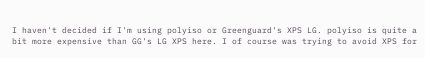I haven't decided if I'm using polyiso or Greenguard's XPS LG. polyiso is quite a bit more expensive than GG's LG XPS here. I of course was trying to avoid XPS for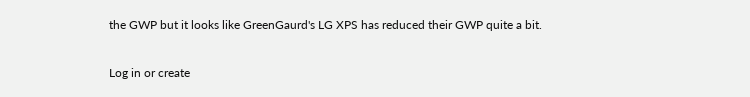the GWP but it looks like GreenGaurd's LG XPS has reduced their GWP quite a bit.

Log in or create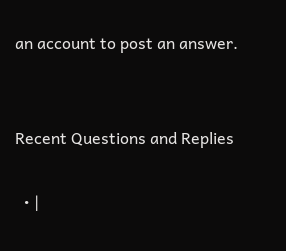an account to post an answer.


Recent Questions and Replies

  • |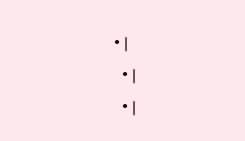• |
  • |
  • |